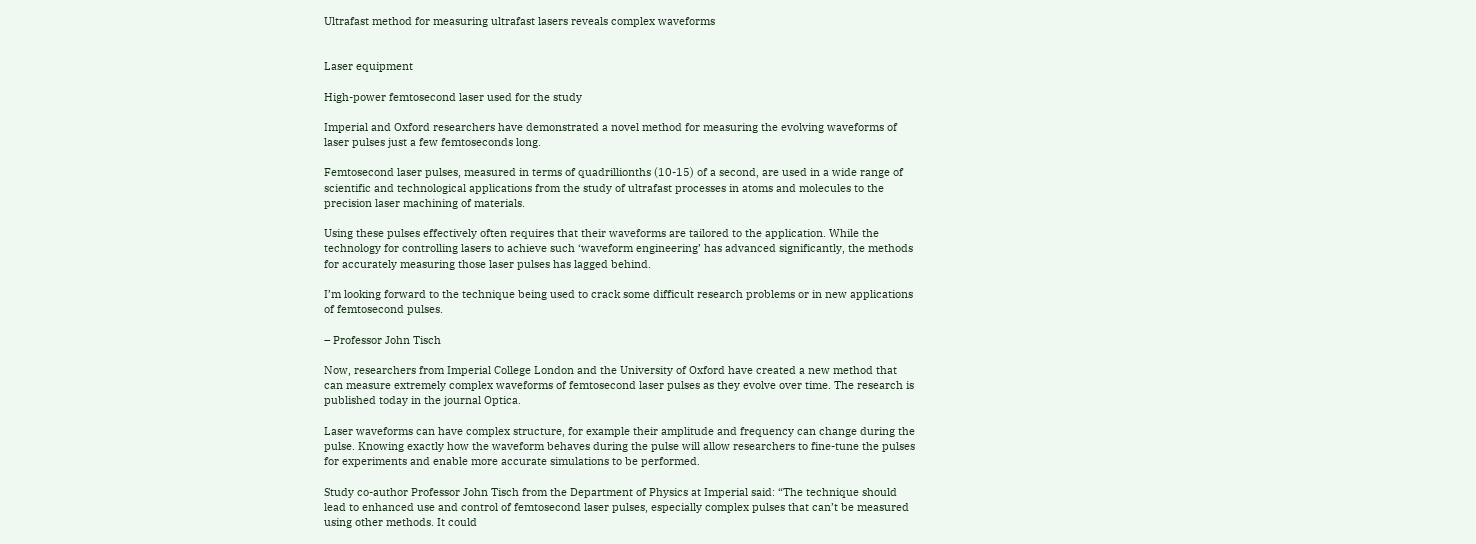Ultrafast method for measuring ultrafast lasers reveals complex waveforms


Laser equipment

High-power femtosecond laser used for the study

Imperial and Oxford researchers have demonstrated a novel method for measuring the evolving waveforms of laser pulses just a few femtoseconds long.

Femtosecond laser pulses, measured in terms of quadrillionths (10-15) of a second, are used in a wide range of scientific and technological applications from the study of ultrafast processes in atoms and molecules to the precision laser machining of materials.

Using these pulses effectively often requires that their waveforms are tailored to the application. While the technology for controlling lasers to achieve such ‘waveform engineering’ has advanced significantly, the methods for accurately measuring those laser pulses has lagged behind.

I’m looking forward to the technique being used to crack some difficult research problems or in new applications of femtosecond pulses.

– Professor John Tisch

Now, researchers from Imperial College London and the University of Oxford have created a new method that can measure extremely complex waveforms of femtosecond laser pulses as they evolve over time. The research is published today in the journal Optica.

Laser waveforms can have complex structure, for example their amplitude and frequency can change during the pulse. Knowing exactly how the waveform behaves during the pulse will allow researchers to fine-tune the pulses for experiments and enable more accurate simulations to be performed.

Study co-author Professor John Tisch from the Department of Physics at Imperial said: “The technique should lead to enhanced use and control of femtosecond laser pulses, especially complex pulses that can’t be measured using other methods. It could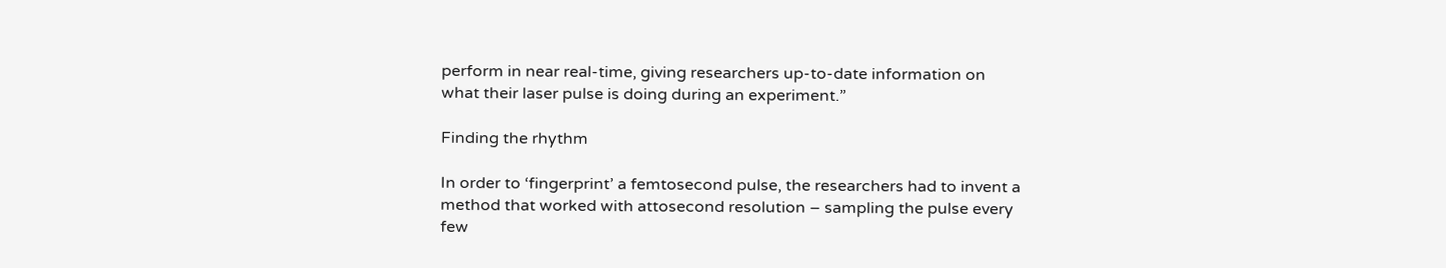perform in near real-time, giving researchers up-to-date information on what their laser pulse is doing during an experiment.”

Finding the rhythm

In order to ‘fingerprint’ a femtosecond pulse, the researchers had to invent a method that worked with attosecond resolution – sampling the pulse every few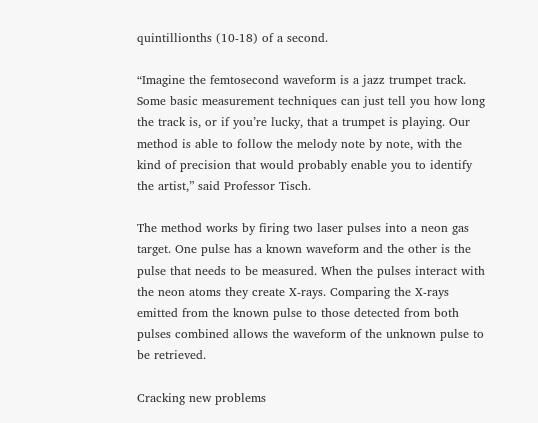quintillionths (10-18) of a second.

“Imagine the femtosecond waveform is a jazz trumpet track. Some basic measurement techniques can just tell you how long the track is, or if you’re lucky, that a trumpet is playing. Our method is able to follow the melody note by note, with the kind of precision that would probably enable you to identify the artist,” said Professor Tisch.

The method works by firing two laser pulses into a neon gas target. One pulse has a known waveform and the other is the pulse that needs to be measured. When the pulses interact with the neon atoms they create X-rays. Comparing the X-rays emitted from the known pulse to those detected from both pulses combined allows the waveform of the unknown pulse to be retrieved.

Cracking new problems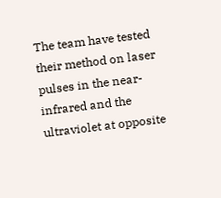The team have tested their method on laser pulses in the near-infrared and the ultraviolet at opposite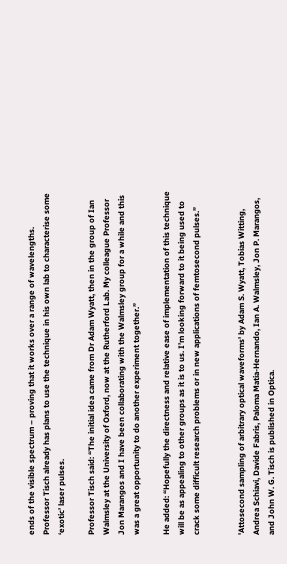ends of the visible spectrum – proving that it works over a range of wavelengths. Professor Tisch already has plans to use the technique in his own lab to characterise some ‘exotic’ laser pulses.

Professor Tisch said: “The initial idea came from Dr Adam Wyatt, then in the group of Ian Walmsley at the University of Oxford, now at the Rutherford Lab. My colleague Professor Jon Marangos and I have been collaborating with the Walmsley group for a while and this was a great opportunity to do another experiment together.”

He added: “Hopefully the directness and relative ease of implementation of this technique will be as appealing to other groups as it is to us. I’m looking forward to it being used to crack some difficult research problems or in new applications of femtosecond pulses.”


'Attosecond sampling of arbitrary optical waveforms' by Adam S. Wyatt, Tobias Witting, Andrea Schiavi, Davide Fabris, Paloma Matia-Hernando, Ian A. Walmsley, Jon P. Marangos, and John W. G. Tisch is published in Optica.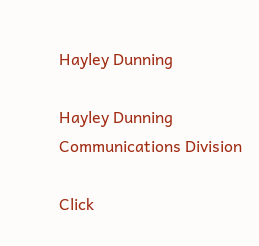Hayley Dunning

Hayley Dunning
Communications Division

Click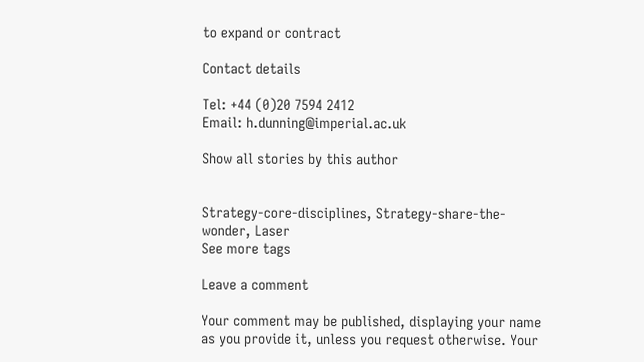to expand or contract

Contact details

Tel: +44 (0)20 7594 2412
Email: h.dunning@imperial.ac.uk

Show all stories by this author


Strategy-core-disciplines, Strategy-share-the-wonder, Laser
See more tags

Leave a comment

Your comment may be published, displaying your name as you provide it, unless you request otherwise. Your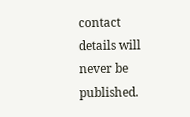contact details will never be published.